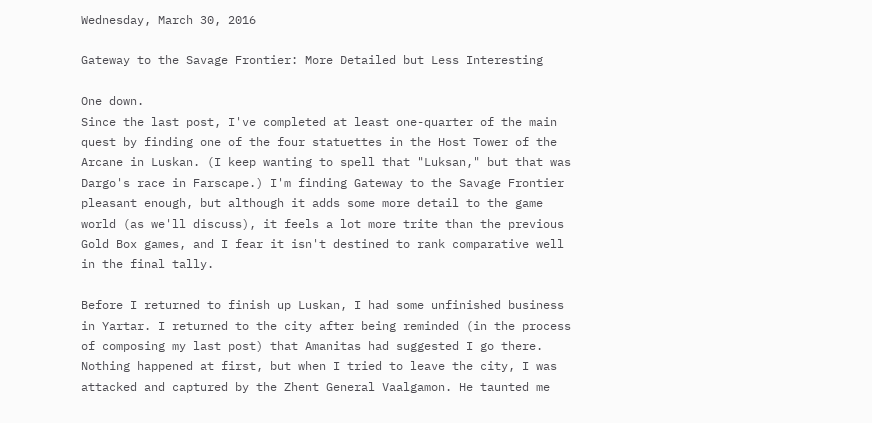Wednesday, March 30, 2016

Gateway to the Savage Frontier: More Detailed but Less Interesting

One down.
Since the last post, I've completed at least one-quarter of the main quest by finding one of the four statuettes in the Host Tower of the Arcane in Luskan. (I keep wanting to spell that "Luksan," but that was Dargo's race in Farscape.) I'm finding Gateway to the Savage Frontier pleasant enough, but although it adds some more detail to the game world (as we'll discuss), it feels a lot more trite than the previous Gold Box games, and I fear it isn't destined to rank comparative well in the final tally.

Before I returned to finish up Luskan, I had some unfinished business in Yartar. I returned to the city after being reminded (in the process of composing my last post) that Amanitas had suggested I go there. Nothing happened at first, but when I tried to leave the city, I was attacked and captured by the Zhent General Vaalgamon. He taunted me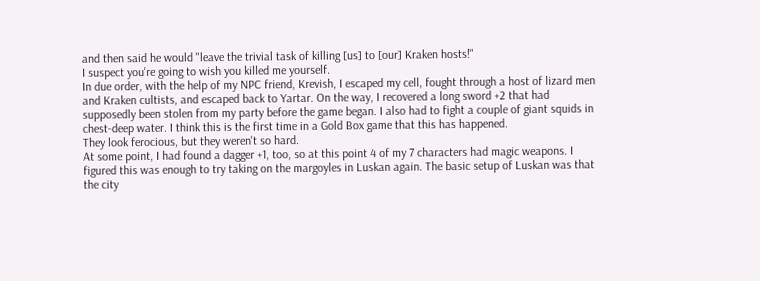and then said he would "leave the trivial task of killing [us] to [our] Kraken hosts!"
I suspect you're going to wish you killed me yourself.
In due order, with the help of my NPC friend, Krevish, I escaped my cell, fought through a host of lizard men and Kraken cultists, and escaped back to Yartar. On the way, I recovered a long sword +2 that had supposedly been stolen from my party before the game began. I also had to fight a couple of giant squids in chest-deep water. I think this is the first time in a Gold Box game that this has happened.
They look ferocious, but they weren't so hard.
At some point, I had found a dagger +1, too, so at this point 4 of my 7 characters had magic weapons. I figured this was enough to try taking on the margoyles in Luskan again. The basic setup of Luskan was that the city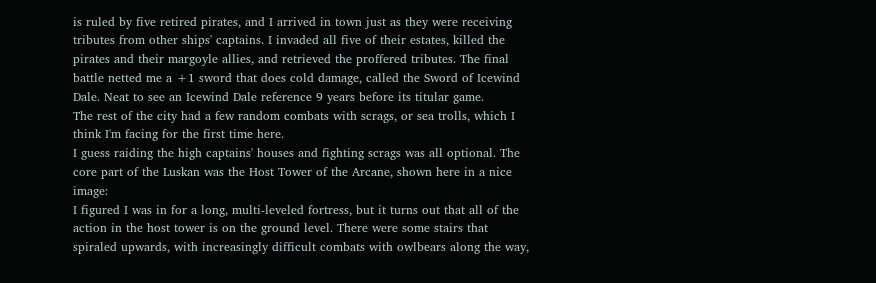is ruled by five retired pirates, and I arrived in town just as they were receiving tributes from other ships' captains. I invaded all five of their estates, killed the pirates and their margoyle allies, and retrieved the proffered tributes. The final battle netted me a +1 sword that does cold damage, called the Sword of Icewind Dale. Neat to see an Icewind Dale reference 9 years before its titular game.
The rest of the city had a few random combats with scrags, or sea trolls, which I think I'm facing for the first time here.
I guess raiding the high captains' houses and fighting scrags was all optional. The core part of the Luskan was the Host Tower of the Arcane, shown here in a nice image:
I figured I was in for a long, multi-leveled fortress, but it turns out that all of the action in the host tower is on the ground level. There were some stairs that spiraled upwards, with increasingly difficult combats with owlbears along the way,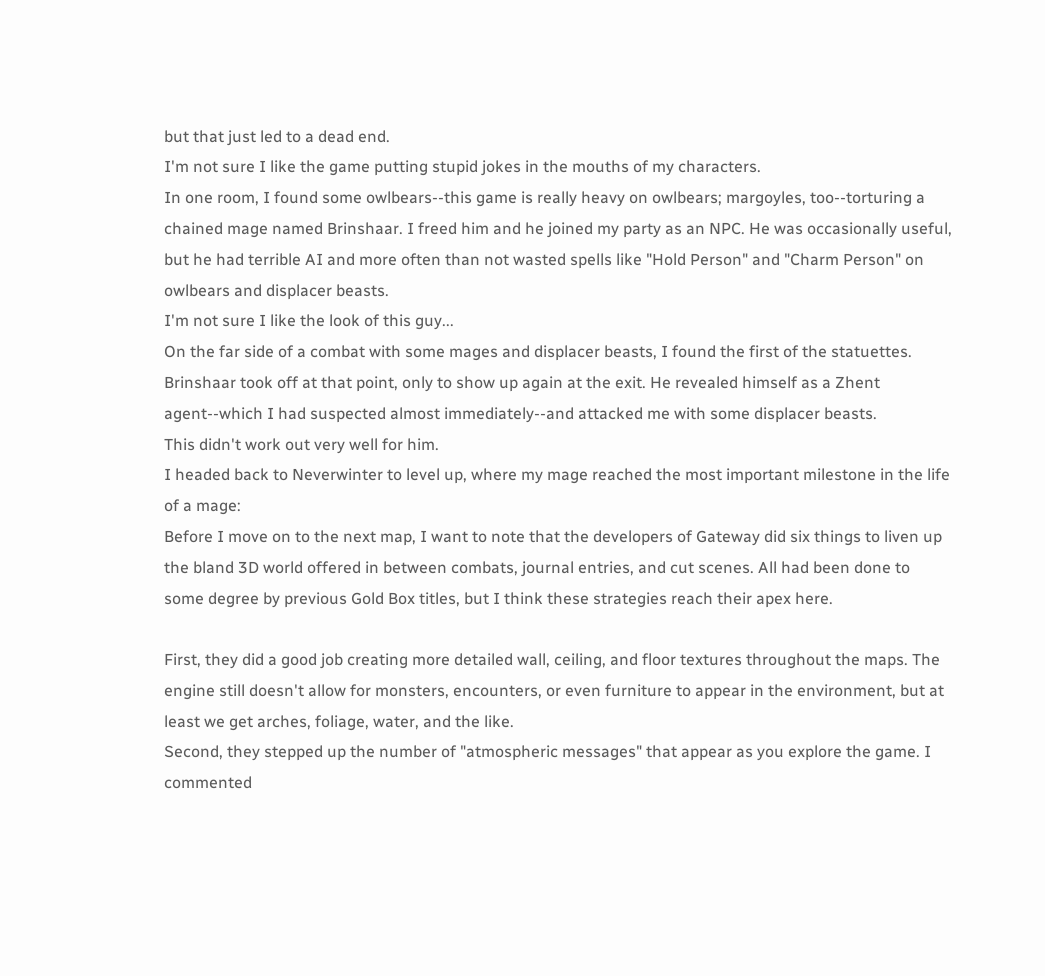but that just led to a dead end.
I'm not sure I like the game putting stupid jokes in the mouths of my characters.
In one room, I found some owlbears--this game is really heavy on owlbears; margoyles, too--torturing a chained mage named Brinshaar. I freed him and he joined my party as an NPC. He was occasionally useful, but he had terrible AI and more often than not wasted spells like "Hold Person" and "Charm Person" on owlbears and displacer beasts.
I'm not sure I like the look of this guy...
On the far side of a combat with some mages and displacer beasts, I found the first of the statuettes. Brinshaar took off at that point, only to show up again at the exit. He revealed himself as a Zhent agent--which I had suspected almost immediately--and attacked me with some displacer beasts.
This didn't work out very well for him.
I headed back to Neverwinter to level up, where my mage reached the most important milestone in the life of a mage:
Before I move on to the next map, I want to note that the developers of Gateway did six things to liven up the bland 3D world offered in between combats, journal entries, and cut scenes. All had been done to some degree by previous Gold Box titles, but I think these strategies reach their apex here.

First, they did a good job creating more detailed wall, ceiling, and floor textures throughout the maps. The engine still doesn't allow for monsters, encounters, or even furniture to appear in the environment, but at least we get arches, foliage, water, and the like.
Second, they stepped up the number of "atmospheric messages" that appear as you explore the game. I commented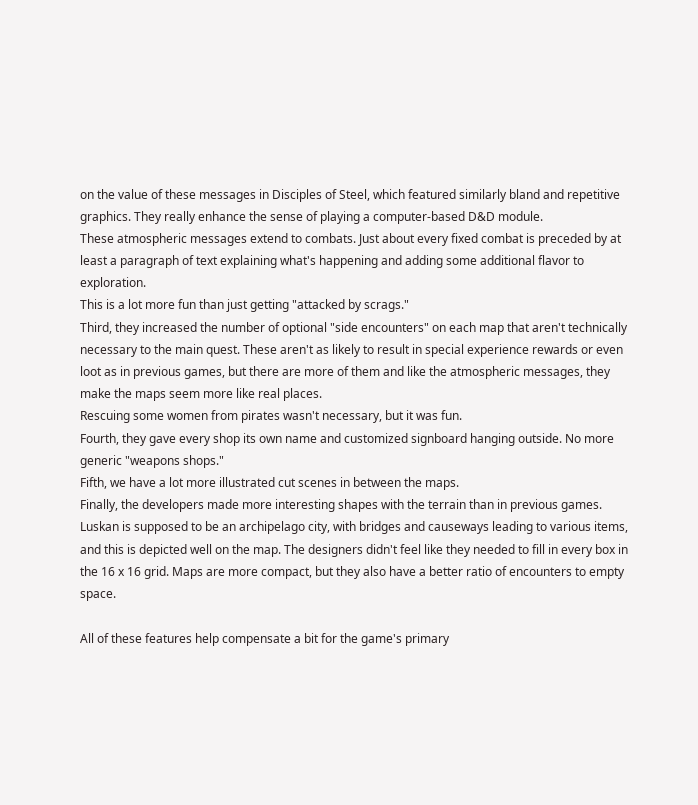on the value of these messages in Disciples of Steel, which featured similarly bland and repetitive graphics. They really enhance the sense of playing a computer-based D&D module.
These atmospheric messages extend to combats. Just about every fixed combat is preceded by at least a paragraph of text explaining what's happening and adding some additional flavor to exploration.
This is a lot more fun than just getting "attacked by scrags."
Third, they increased the number of optional "side encounters" on each map that aren't technically necessary to the main quest. These aren't as likely to result in special experience rewards or even loot as in previous games, but there are more of them and like the atmospheric messages, they make the maps seem more like real places.
Rescuing some women from pirates wasn't necessary, but it was fun.
Fourth, they gave every shop its own name and customized signboard hanging outside. No more generic "weapons shops."
Fifth, we have a lot more illustrated cut scenes in between the maps.
Finally, the developers made more interesting shapes with the terrain than in previous games. Luskan is supposed to be an archipelago city, with bridges and causeways leading to various items, and this is depicted well on the map. The designers didn't feel like they needed to fill in every box in the 16 x 16 grid. Maps are more compact, but they also have a better ratio of encounters to empty space.

All of these features help compensate a bit for the game's primary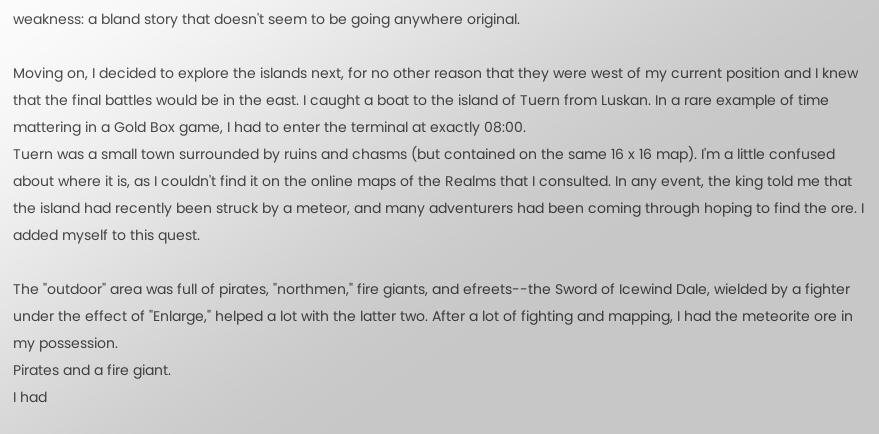weakness: a bland story that doesn't seem to be going anywhere original.

Moving on, I decided to explore the islands next, for no other reason that they were west of my current position and I knew that the final battles would be in the east. I caught a boat to the island of Tuern from Luskan. In a rare example of time mattering in a Gold Box game, I had to enter the terminal at exactly 08:00.
Tuern was a small town surrounded by ruins and chasms (but contained on the same 16 x 16 map). I'm a little confused about where it is, as I couldn't find it on the online maps of the Realms that I consulted. In any event, the king told me that the island had recently been struck by a meteor, and many adventurers had been coming through hoping to find the ore. I added myself to this quest.

The "outdoor" area was full of pirates, "northmen," fire giants, and efreets--the Sword of Icewind Dale, wielded by a fighter under the effect of "Enlarge," helped a lot with the latter two. After a lot of fighting and mapping, I had the meteorite ore in my possession.
Pirates and a fire giant.
I had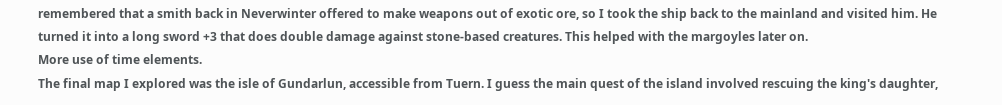remembered that a smith back in Neverwinter offered to make weapons out of exotic ore, so I took the ship back to the mainland and visited him. He turned it into a long sword +3 that does double damage against stone-based creatures. This helped with the margoyles later on.
More use of time elements.
The final map I explored was the isle of Gundarlun, accessible from Tuern. I guess the main quest of the island involved rescuing the king's daughter,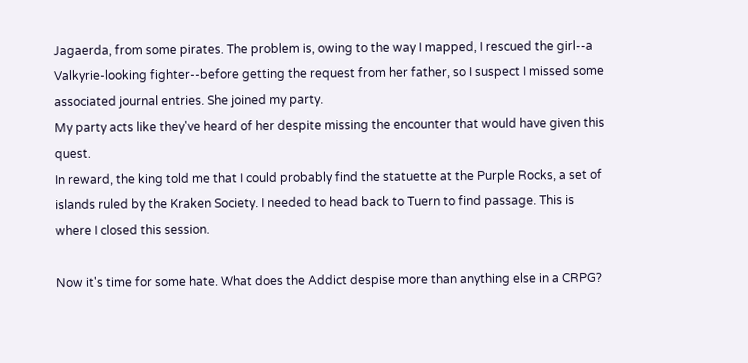Jagaerda, from some pirates. The problem is, owing to the way I mapped, I rescued the girl--a Valkyrie-looking fighter--before getting the request from her father, so I suspect I missed some associated journal entries. She joined my party.
My party acts like they've heard of her despite missing the encounter that would have given this quest.
In reward, the king told me that I could probably find the statuette at the Purple Rocks, a set of islands ruled by the Kraken Society. I needed to head back to Tuern to find passage. This is where I closed this session.

Now it's time for some hate. What does the Addict despise more than anything else in a CRPG?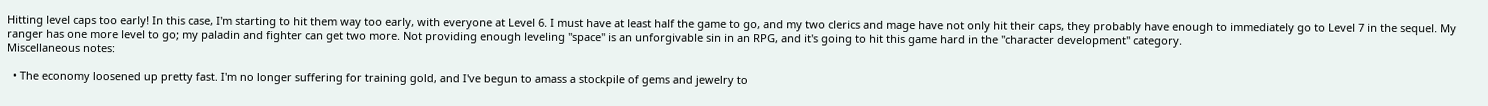Hitting level caps too early! In this case, I'm starting to hit them way too early, with everyone at Level 6. I must have at least half the game to go, and my two clerics and mage have not only hit their caps, they probably have enough to immediately go to Level 7 in the sequel. My ranger has one more level to go; my paladin and fighter can get two more. Not providing enough leveling "space" is an unforgivable sin in an RPG, and it's going to hit this game hard in the "character development" category.
Miscellaneous notes:

  • The economy loosened up pretty fast. I'm no longer suffering for training gold, and I've begun to amass a stockpile of gems and jewelry to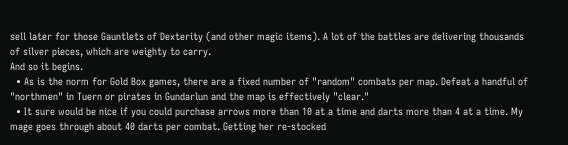sell later for those Gauntlets of Dexterity (and other magic items). A lot of the battles are delivering thousands of silver pieces, which are weighty to carry.
And so it begins.
  • As is the norm for Gold Box games, there are a fixed number of "random" combats per map. Defeat a handful of "northmen" in Tuern or pirates in Gundarlun and the map is effectively "clear."
  • It sure would be nice if you could purchase arrows more than 10 at a time and darts more than 4 at a time. My mage goes through about 40 darts per combat. Getting her re-stocked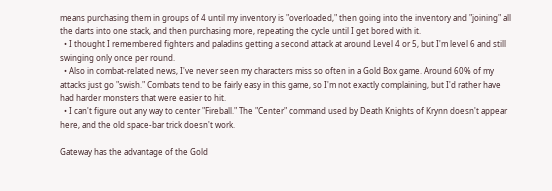means purchasing them in groups of 4 until my inventory is "overloaded," then going into the inventory and "joining" all the darts into one stack, and then purchasing more, repeating the cycle until I get bored with it.
  • I thought I remembered fighters and paladins getting a second attack at around Level 4 or 5, but I'm level 6 and still swinging only once per round.
  • Also in combat-related news, I've never seen my characters miss so often in a Gold Box game. Around 60% of my attacks just go "swish." Combats tend to be fairly easy in this game, so I'm not exactly complaining, but I'd rather have had harder monsters that were easier to hit.
  • I can't figure out any way to center "Fireball." The "Center" command used by Death Knights of Krynn doesn't appear here, and the old space-bar trick doesn't work.

Gateway has the advantage of the Gold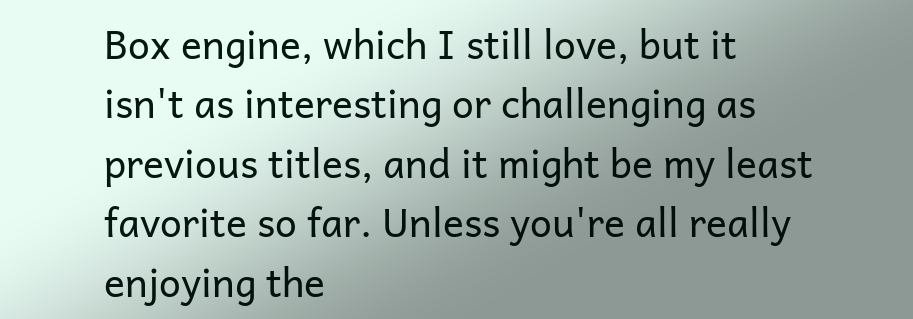Box engine, which I still love, but it isn't as interesting or challenging as previous titles, and it might be my least favorite so far. Unless you're all really enjoying the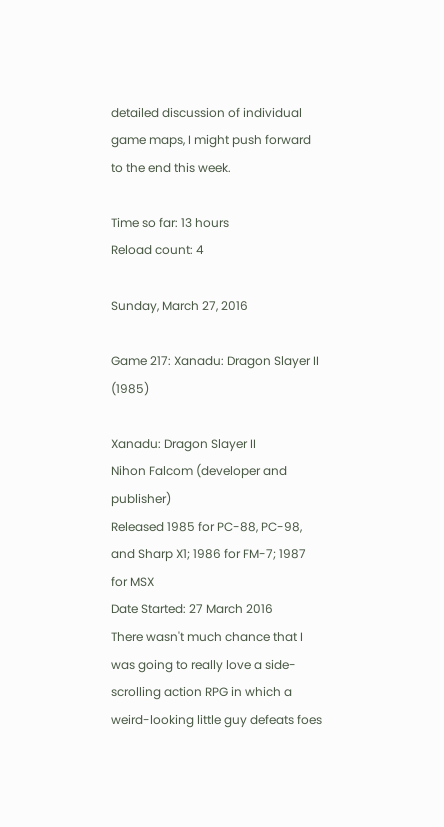detailed discussion of individual game maps, I might push forward to the end this week.

Time so far: 13 hours
Reload count: 4

Sunday, March 27, 2016

Game 217: Xanadu: Dragon Slayer II (1985)

Xanadu: Dragon Slayer II
Nihon Falcom (developer and publisher)
Released 1985 for PC-88, PC-98, and Sharp X1; 1986 for FM-7; 1987 for MSX
Date Started: 27 March 2016
There wasn't much chance that I was going to really love a side-scrolling action RPG in which a weird-looking little guy defeats foes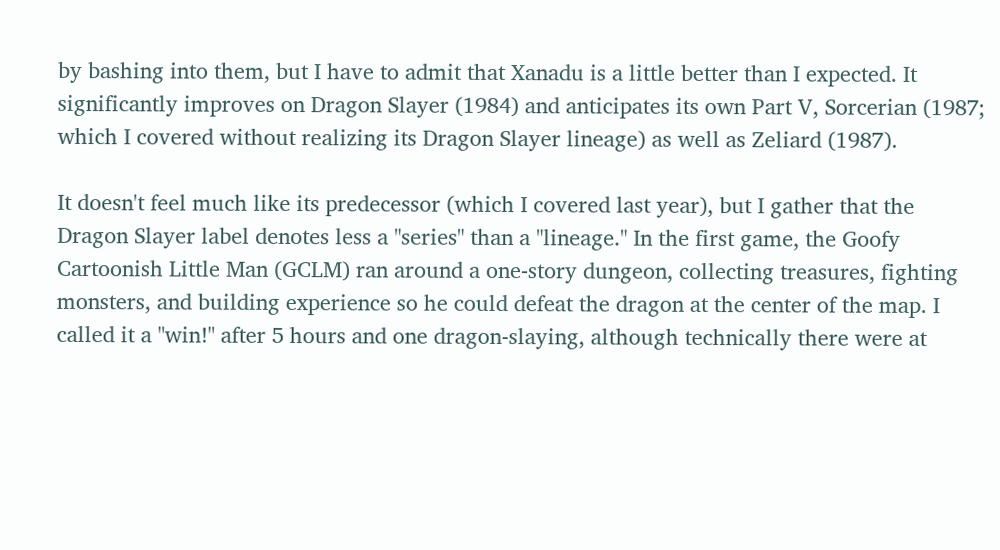by bashing into them, but I have to admit that Xanadu is a little better than I expected. It significantly improves on Dragon Slayer (1984) and anticipates its own Part V, Sorcerian (1987; which I covered without realizing its Dragon Slayer lineage) as well as Zeliard (1987).

It doesn't feel much like its predecessor (which I covered last year), but I gather that the Dragon Slayer label denotes less a "series" than a "lineage." In the first game, the Goofy Cartoonish Little Man (GCLM) ran around a one-story dungeon, collecting treasures, fighting monsters, and building experience so he could defeat the dragon at the center of the map. I called it a "win!" after 5 hours and one dragon-slaying, although technically there were at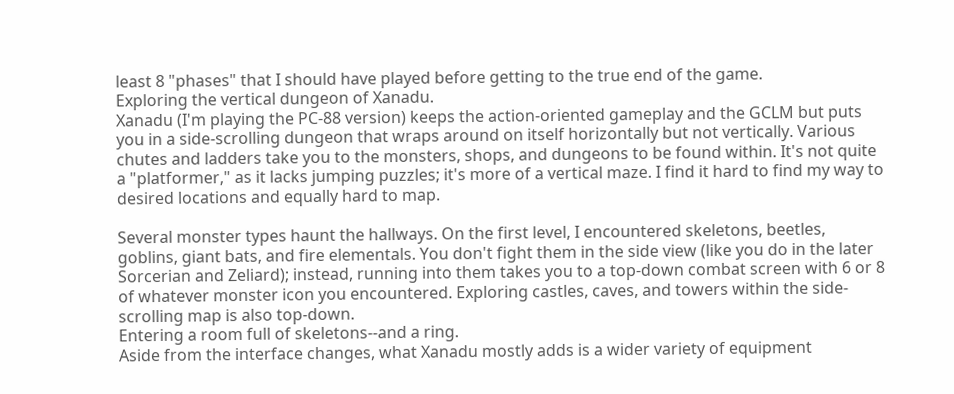least 8 "phases" that I should have played before getting to the true end of the game.
Exploring the vertical dungeon of Xanadu.
Xanadu (I'm playing the PC-88 version) keeps the action-oriented gameplay and the GCLM but puts you in a side-scrolling dungeon that wraps around on itself horizontally but not vertically. Various chutes and ladders take you to the monsters, shops, and dungeons to be found within. It's not quite a "platformer," as it lacks jumping puzzles; it's more of a vertical maze. I find it hard to find my way to desired locations and equally hard to map.

Several monster types haunt the hallways. On the first level, I encountered skeletons, beetles, goblins, giant bats, and fire elementals. You don't fight them in the side view (like you do in the later Sorcerian and Zeliard); instead, running into them takes you to a top-down combat screen with 6 or 8 of whatever monster icon you encountered. Exploring castles, caves, and towers within the side-scrolling map is also top-down.
Entering a room full of skeletons--and a ring.
Aside from the interface changes, what Xanadu mostly adds is a wider variety of equipment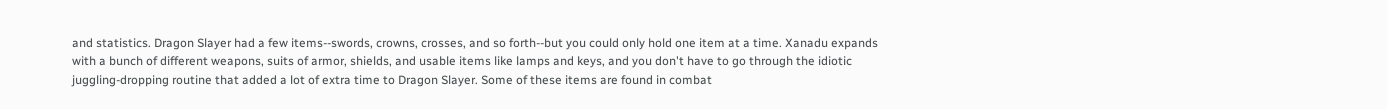and statistics. Dragon Slayer had a few items--swords, crowns, crosses, and so forth--but you could only hold one item at a time. Xanadu expands with a bunch of different weapons, suits of armor, shields, and usable items like lamps and keys, and you don't have to go through the idiotic juggling-dropping routine that added a lot of extra time to Dragon Slayer. Some of these items are found in combat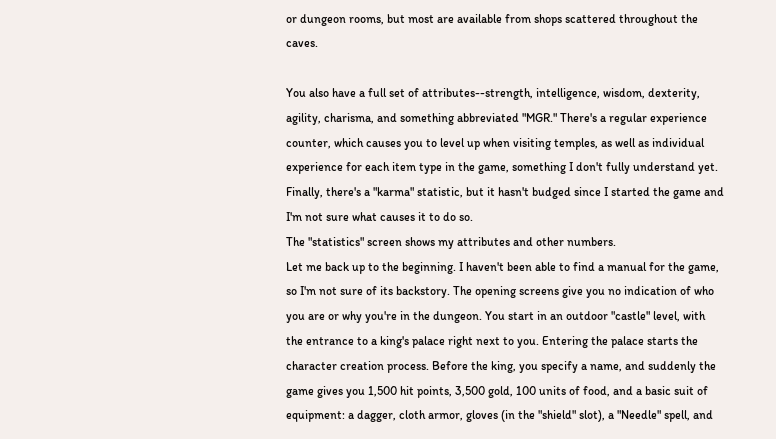or dungeon rooms, but most are available from shops scattered throughout the caves.

You also have a full set of attributes--strength, intelligence, wisdom, dexterity, agility, charisma, and something abbreviated "MGR." There's a regular experience counter, which causes you to level up when visiting temples, as well as individual experience for each item type in the game, something I don't fully understand yet. Finally, there's a "karma" statistic, but it hasn't budged since I started the game and I'm not sure what causes it to do so.
The "statistics" screen shows my attributes and other numbers.
Let me back up to the beginning. I haven't been able to find a manual for the game, so I'm not sure of its backstory. The opening screens give you no indication of who you are or why you're in the dungeon. You start in an outdoor "castle" level, with the entrance to a king's palace right next to you. Entering the palace starts the character creation process. Before the king, you specify a name, and suddenly the game gives you 1,500 hit points, 3,500 gold, 100 units of food, and a basic suit of equipment: a dagger, cloth armor, gloves (in the "shield" slot), a "Needle" spell, and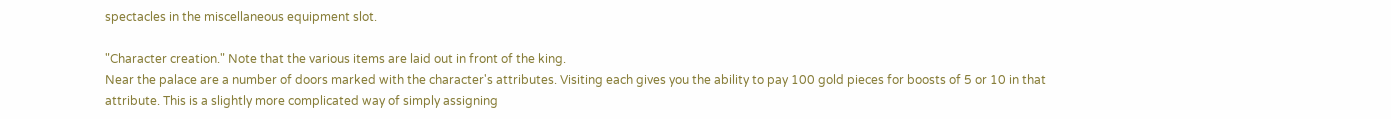spectacles in the miscellaneous equipment slot.

"Character creation." Note that the various items are laid out in front of the king.
Near the palace are a number of doors marked with the character's attributes. Visiting each gives you the ability to pay 100 gold pieces for boosts of 5 or 10 in that attribute. This is a slightly more complicated way of simply assigning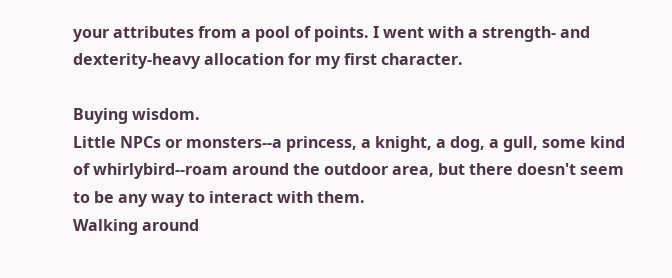your attributes from a pool of points. I went with a strength- and dexterity-heavy allocation for my first character.

Buying wisdom.
Little NPCs or monsters--a princess, a knight, a dog, a gull, some kind of whirlybird--roam around the outdoor area, but there doesn't seem to be any way to interact with them.
Walking around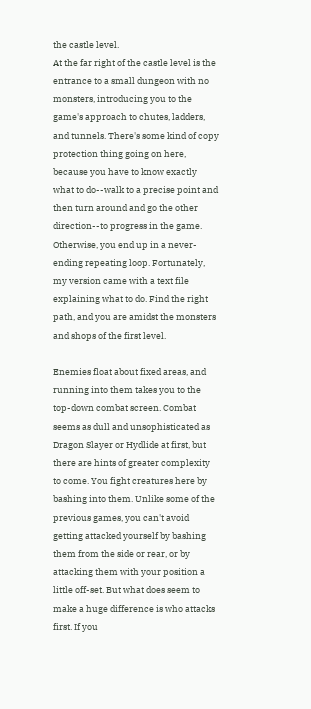the castle level.
At the far right of the castle level is the entrance to a small dungeon with no monsters, introducing you to the game's approach to chutes, ladders, and tunnels. There's some kind of copy protection thing going on here, because you have to know exactly what to do--walk to a precise point and then turn around and go the other direction--to progress in the game. Otherwise, you end up in a never-ending repeating loop. Fortunately, my version came with a text file explaining what to do. Find the right path, and you are amidst the monsters and shops of the first level.

Enemies float about fixed areas, and running into them takes you to the top-down combat screen. Combat seems as dull and unsophisticated as Dragon Slayer or Hydlide at first, but there are hints of greater complexity to come. You fight creatures here by bashing into them. Unlike some of the previous games, you can't avoid getting attacked yourself by bashing them from the side or rear, or by attacking them with your position a little off-set. But what does seem to make a huge difference is who attacks first. If you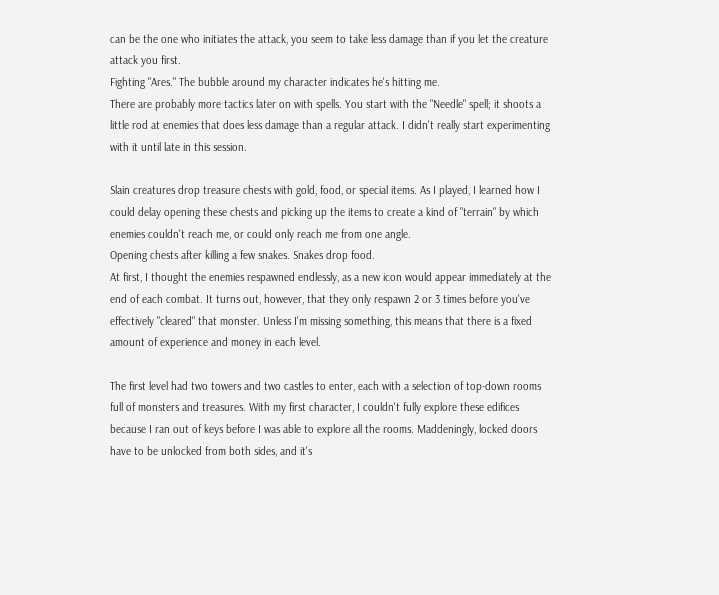can be the one who initiates the attack, you seem to take less damage than if you let the creature attack you first.
Fighting "Ares." The bubble around my character indicates he's hitting me.
There are probably more tactics later on with spells. You start with the "Needle" spell; it shoots a little rod at enemies that does less damage than a regular attack. I didn't really start experimenting with it until late in this session.

Slain creatures drop treasure chests with gold, food, or special items. As I played, I learned how I could delay opening these chests and picking up the items to create a kind of "terrain" by which enemies couldn't reach me, or could only reach me from one angle.
Opening chests after killing a few snakes. Snakes drop food.
At first, I thought the enemies respawned endlessly, as a new icon would appear immediately at the end of each combat. It turns out, however, that they only respawn 2 or 3 times before you've effectively "cleared" that monster. Unless I'm missing something, this means that there is a fixed amount of experience and money in each level.

The first level had two towers and two castles to enter, each with a selection of top-down rooms full of monsters and treasures. With my first character, I couldn't fully explore these edifices because I ran out of keys before I was able to explore all the rooms. Maddeningly, locked doors have to be unlocked from both sides, and it's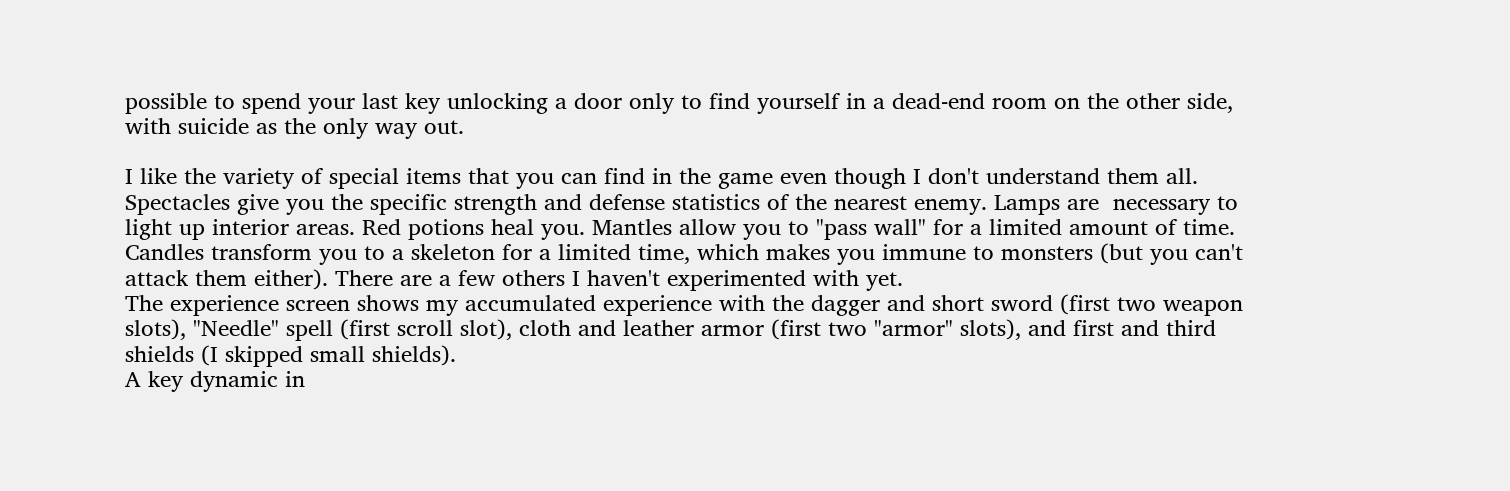possible to spend your last key unlocking a door only to find yourself in a dead-end room on the other side, with suicide as the only way out.

I like the variety of special items that you can find in the game even though I don't understand them all. Spectacles give you the specific strength and defense statistics of the nearest enemy. Lamps are  necessary to light up interior areas. Red potions heal you. Mantles allow you to "pass wall" for a limited amount of time. Candles transform you to a skeleton for a limited time, which makes you immune to monsters (but you can't attack them either). There are a few others I haven't experimented with yet.
The experience screen shows my accumulated experience with the dagger and short sword (first two weapon slots), "Needle" spell (first scroll slot), cloth and leather armor (first two "armor" slots), and first and third shields (I skipped small shields).
A key dynamic in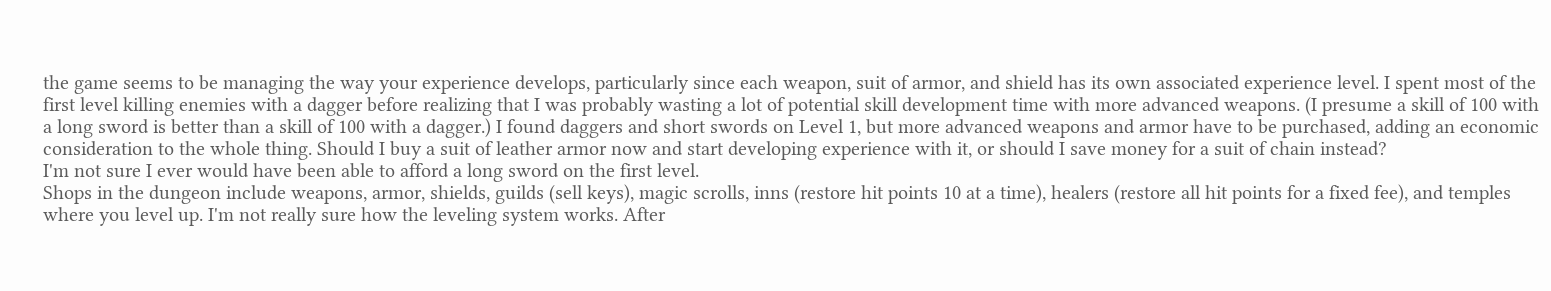the game seems to be managing the way your experience develops, particularly since each weapon, suit of armor, and shield has its own associated experience level. I spent most of the first level killing enemies with a dagger before realizing that I was probably wasting a lot of potential skill development time with more advanced weapons. (I presume a skill of 100 with a long sword is better than a skill of 100 with a dagger.) I found daggers and short swords on Level 1, but more advanced weapons and armor have to be purchased, adding an economic consideration to the whole thing. Should I buy a suit of leather armor now and start developing experience with it, or should I save money for a suit of chain instead?
I'm not sure I ever would have been able to afford a long sword on the first level.
Shops in the dungeon include weapons, armor, shields, guilds (sell keys), magic scrolls, inns (restore hit points 10 at a time), healers (restore all hit points for a fixed fee), and temples where you level up. I'm not really sure how the leveling system works. After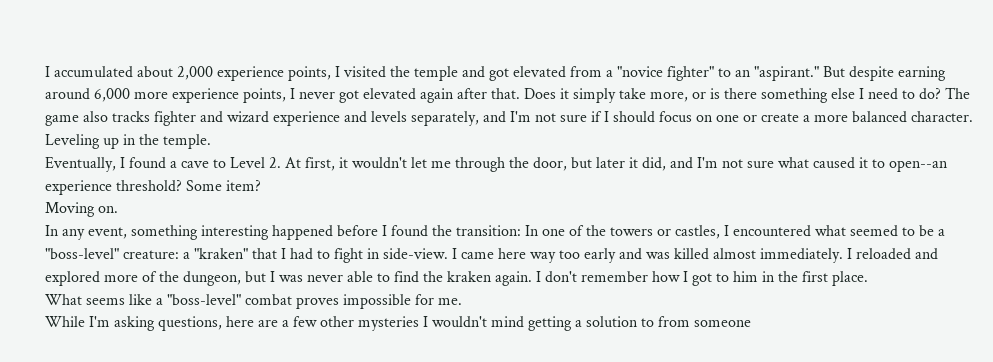I accumulated about 2,000 experience points, I visited the temple and got elevated from a "novice fighter" to an "aspirant." But despite earning around 6,000 more experience points, I never got elevated again after that. Does it simply take more, or is there something else I need to do? The game also tracks fighter and wizard experience and levels separately, and I'm not sure if I should focus on one or create a more balanced character.
Leveling up in the temple.
Eventually, I found a cave to Level 2. At first, it wouldn't let me through the door, but later it did, and I'm not sure what caused it to open--an experience threshold? Some item?
Moving on.
In any event, something interesting happened before I found the transition: In one of the towers or castles, I encountered what seemed to be a "boss-level" creature: a "kraken" that I had to fight in side-view. I came here way too early and was killed almost immediately. I reloaded and explored more of the dungeon, but I was never able to find the kraken again. I don't remember how I got to him in the first place.
What seems like a "boss-level" combat proves impossible for me.
While I'm asking questions, here are a few other mysteries I wouldn't mind getting a solution to from someone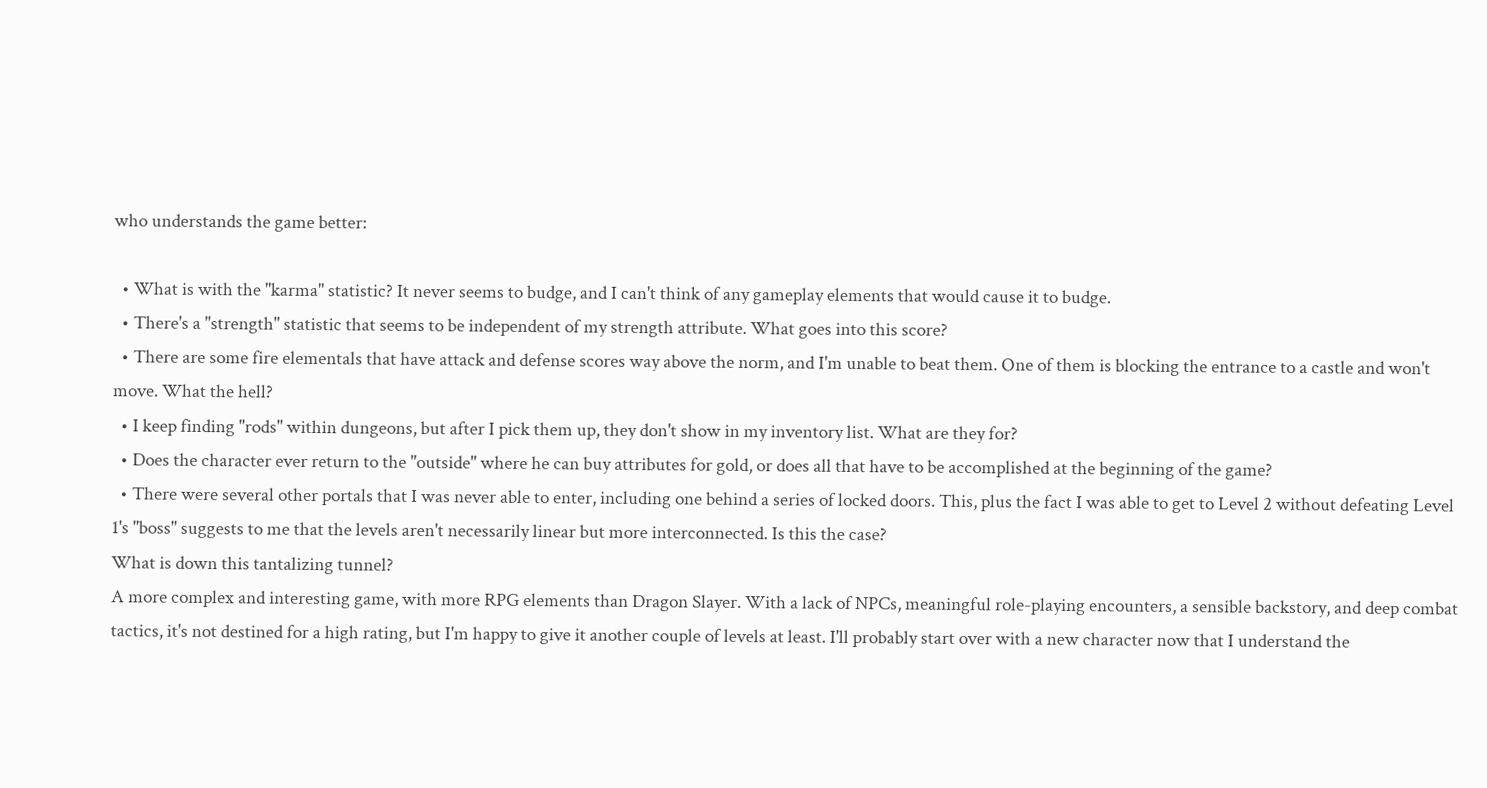who understands the game better:

  • What is with the "karma" statistic? It never seems to budge, and I can't think of any gameplay elements that would cause it to budge.
  • There's a "strength" statistic that seems to be independent of my strength attribute. What goes into this score?
  • There are some fire elementals that have attack and defense scores way above the norm, and I'm unable to beat them. One of them is blocking the entrance to a castle and won't move. What the hell?
  • I keep finding "rods" within dungeons, but after I pick them up, they don't show in my inventory list. What are they for?
  • Does the character ever return to the "outside" where he can buy attributes for gold, or does all that have to be accomplished at the beginning of the game?
  • There were several other portals that I was never able to enter, including one behind a series of locked doors. This, plus the fact I was able to get to Level 2 without defeating Level 1's "boss" suggests to me that the levels aren't necessarily linear but more interconnected. Is this the case?
What is down this tantalizing tunnel?
A more complex and interesting game, with more RPG elements than Dragon Slayer. With a lack of NPCs, meaningful role-playing encounters, a sensible backstory, and deep combat tactics, it's not destined for a high rating, but I'm happy to give it another couple of levels at least. I'll probably start over with a new character now that I understand the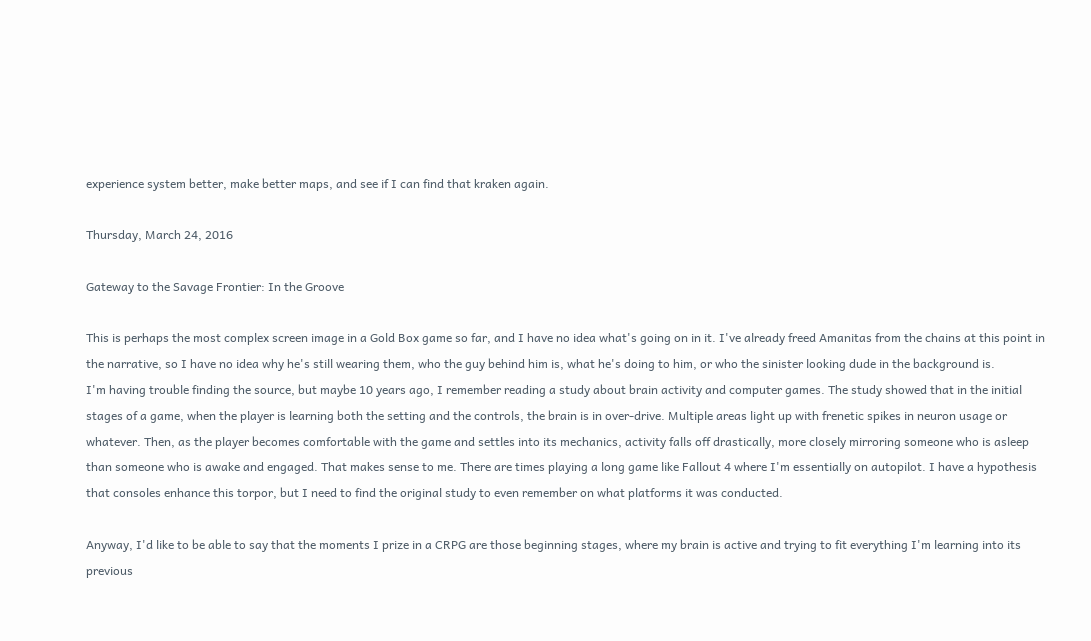experience system better, make better maps, and see if I can find that kraken again.

Thursday, March 24, 2016

Gateway to the Savage Frontier: In the Groove

This is perhaps the most complex screen image in a Gold Box game so far, and I have no idea what's going on in it. I've already freed Amanitas from the chains at this point in the narrative, so I have no idea why he's still wearing them, who the guy behind him is, what he's doing to him, or who the sinister looking dude in the background is.
I'm having trouble finding the source, but maybe 10 years ago, I remember reading a study about brain activity and computer games. The study showed that in the initial stages of a game, when the player is learning both the setting and the controls, the brain is in over-drive. Multiple areas light up with frenetic spikes in neuron usage or whatever. Then, as the player becomes comfortable with the game and settles into its mechanics, activity falls off drastically, more closely mirroring someone who is asleep than someone who is awake and engaged. That makes sense to me. There are times playing a long game like Fallout 4 where I'm essentially on autopilot. I have a hypothesis that consoles enhance this torpor, but I need to find the original study to even remember on what platforms it was conducted.

Anyway, I'd like to be able to say that the moments I prize in a CRPG are those beginning stages, where my brain is active and trying to fit everything I'm learning into its previous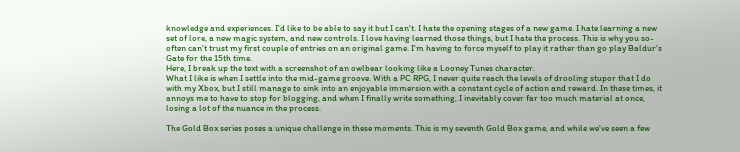knowledge and experiences. I'd like to be able to say it but I can't. I hate the opening stages of a new game. I hate learning a new set of lore, a new magic system, and new controls. I love having learned those things, but I hate the process. This is why you so-often can't trust my first couple of entries on an original game. I'm having to force myself to play it rather than go play Baldur's Gate for the 15th time.
Here, I break up the text with a screenshot of an owlbear looking like a Looney Tunes character.
What I like is when I settle into the mid-game groove. With a PC RPG, I never quite reach the levels of drooling stupor that I do with my Xbox, but I still manage to sink into an enjoyable immersion with a constant cycle of action and reward. In these times, it annoys me to have to stop for blogging, and when I finally write something, I inevitably cover far too much material at once, losing a lot of the nuance in the process.

The Gold Box series poses a unique challenge in these moments. This is my seventh Gold Box game, and while we've seen a few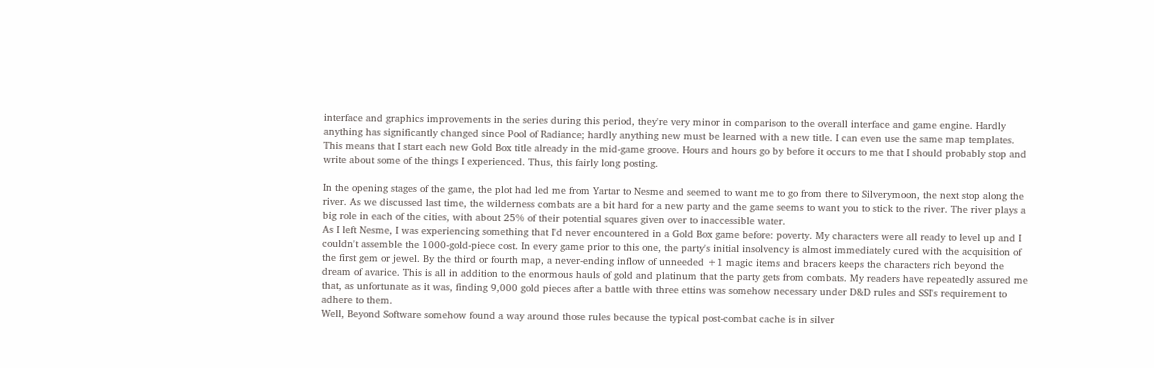interface and graphics improvements in the series during this period, they're very minor in comparison to the overall interface and game engine. Hardly anything has significantly changed since Pool of Radiance; hardly anything new must be learned with a new title. I can even use the same map templates. This means that I start each new Gold Box title already in the mid-game groove. Hours and hours go by before it occurs to me that I should probably stop and write about some of the things I experienced. Thus, this fairly long posting.

In the opening stages of the game, the plot had led me from Yartar to Nesme and seemed to want me to go from there to Silverymoon, the next stop along the river. As we discussed last time, the wilderness combats are a bit hard for a new party and the game seems to want you to stick to the river. The river plays a big role in each of the cities, with about 25% of their potential squares given over to inaccessible water.
As I left Nesme, I was experiencing something that I'd never encountered in a Gold Box game before: poverty. My characters were all ready to level up and I couldn't assemble the 1000-gold-piece cost. In every game prior to this one, the party's initial insolvency is almost immediately cured with the acquisition of the first gem or jewel. By the third or fourth map, a never-ending inflow of unneeded +1 magic items and bracers keeps the characters rich beyond the dream of avarice. This is all in addition to the enormous hauls of gold and platinum that the party gets from combats. My readers have repeatedly assured me that, as unfortunate as it was, finding 9,000 gold pieces after a battle with three ettins was somehow necessary under D&D rules and SSI's requirement to adhere to them.
Well, Beyond Software somehow found a way around those rules because the typical post-combat cache is in silver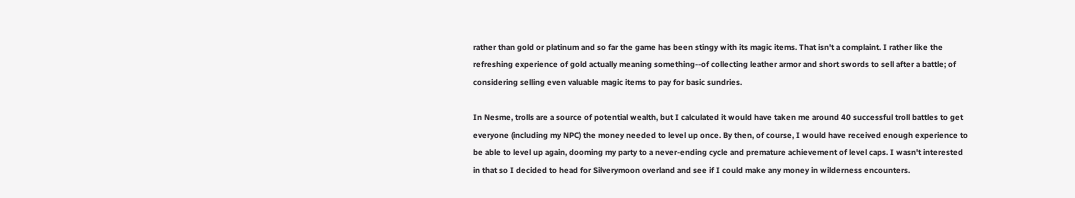rather than gold or platinum and so far the game has been stingy with its magic items. That isn't a complaint. I rather like the refreshing experience of gold actually meaning something--of collecting leather armor and short swords to sell after a battle; of considering selling even valuable magic items to pay for basic sundries.

In Nesme, trolls are a source of potential wealth, but I calculated it would have taken me around 40 successful troll battles to get everyone (including my NPC) the money needed to level up once. By then, of course, I would have received enough experience to be able to level up again, dooming my party to a never-ending cycle and premature achievement of level caps. I wasn't interested in that so I decided to head for Silverymoon overland and see if I could make any money in wilderness encounters.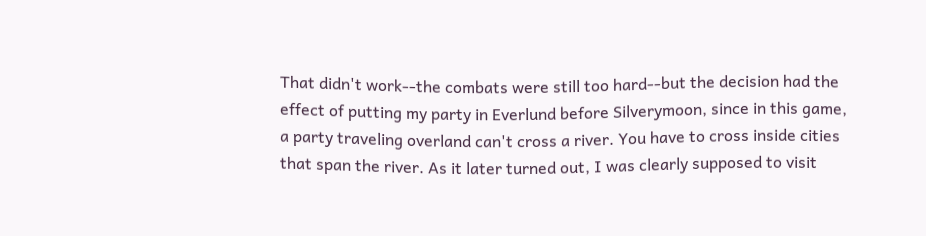That didn't work--the combats were still too hard--but the decision had the effect of putting my party in Everlund before Silverymoon, since in this game, a party traveling overland can't cross a river. You have to cross inside cities that span the river. As it later turned out, I was clearly supposed to visit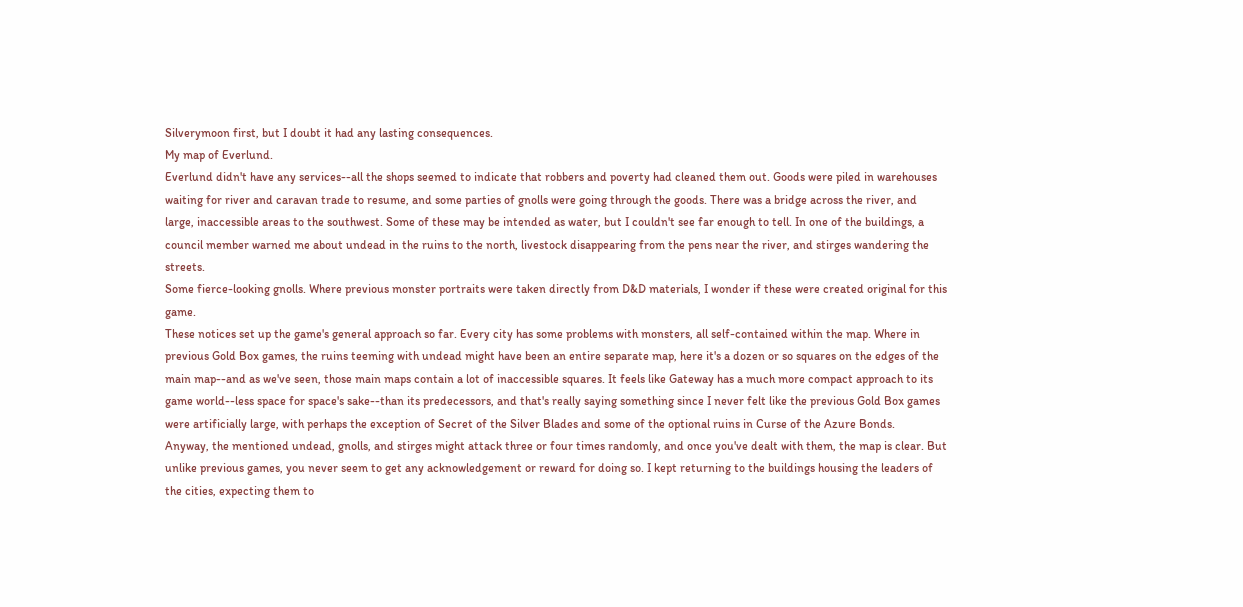Silverymoon first, but I doubt it had any lasting consequences.
My map of Everlund.
Everlund didn't have any services--all the shops seemed to indicate that robbers and poverty had cleaned them out. Goods were piled in warehouses waiting for river and caravan trade to resume, and some parties of gnolls were going through the goods. There was a bridge across the river, and large, inaccessible areas to the southwest. Some of these may be intended as water, but I couldn't see far enough to tell. In one of the buildings, a council member warned me about undead in the ruins to the north, livestock disappearing from the pens near the river, and stirges wandering the streets.
Some fierce-looking gnolls. Where previous monster portraits were taken directly from D&D materials, I wonder if these were created original for this game.
These notices set up the game's general approach so far. Every city has some problems with monsters, all self-contained within the map. Where in previous Gold Box games, the ruins teeming with undead might have been an entire separate map, here it's a dozen or so squares on the edges of the main map--and as we've seen, those main maps contain a lot of inaccessible squares. It feels like Gateway has a much more compact approach to its game world--less space for space's sake--than its predecessors, and that's really saying something since I never felt like the previous Gold Box games were artificially large, with perhaps the exception of Secret of the Silver Blades and some of the optional ruins in Curse of the Azure Bonds.
Anyway, the mentioned undead, gnolls, and stirges might attack three or four times randomly, and once you've dealt with them, the map is clear. But unlike previous games, you never seem to get any acknowledgement or reward for doing so. I kept returning to the buildings housing the leaders of the cities, expecting them to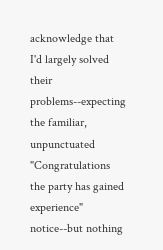acknowledge that I'd largely solved their problems--expecting the familiar, unpunctuated "Congratulations the party has gained experience" notice--but nothing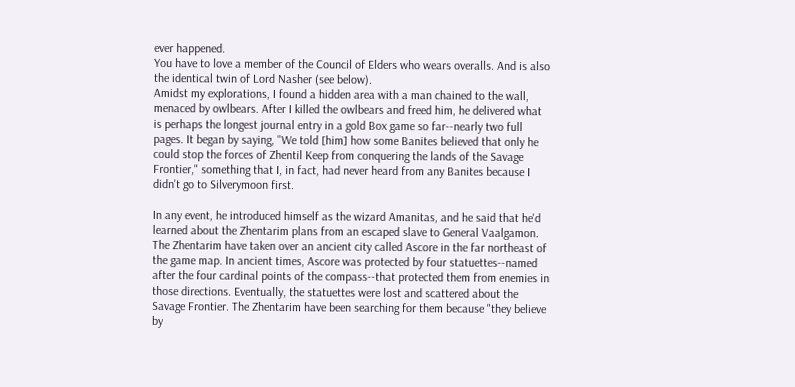ever happened.
You have to love a member of the Council of Elders who wears overalls. And is also the identical twin of Lord Nasher (see below).
Amidst my explorations, I found a hidden area with a man chained to the wall, menaced by owlbears. After I killed the owlbears and freed him, he delivered what is perhaps the longest journal entry in a gold Box game so far--nearly two full pages. It began by saying, "We told [him] how some Banites believed that only he could stop the forces of Zhentil Keep from conquering the lands of the Savage Frontier," something that I, in fact, had never heard from any Banites because I didn't go to Silverymoon first.

In any event, he introduced himself as the wizard Amanitas, and he said that he'd learned about the Zhentarim plans from an escaped slave to General Vaalgamon. The Zhentarim have taken over an ancient city called Ascore in the far northeast of the game map. In ancient times, Ascore was protected by four statuettes--named after the four cardinal points of the compass--that protected them from enemies in those directions. Eventually, the statuettes were lost and scattered about the Savage Frontier. The Zhentarim have been searching for them because "they believe by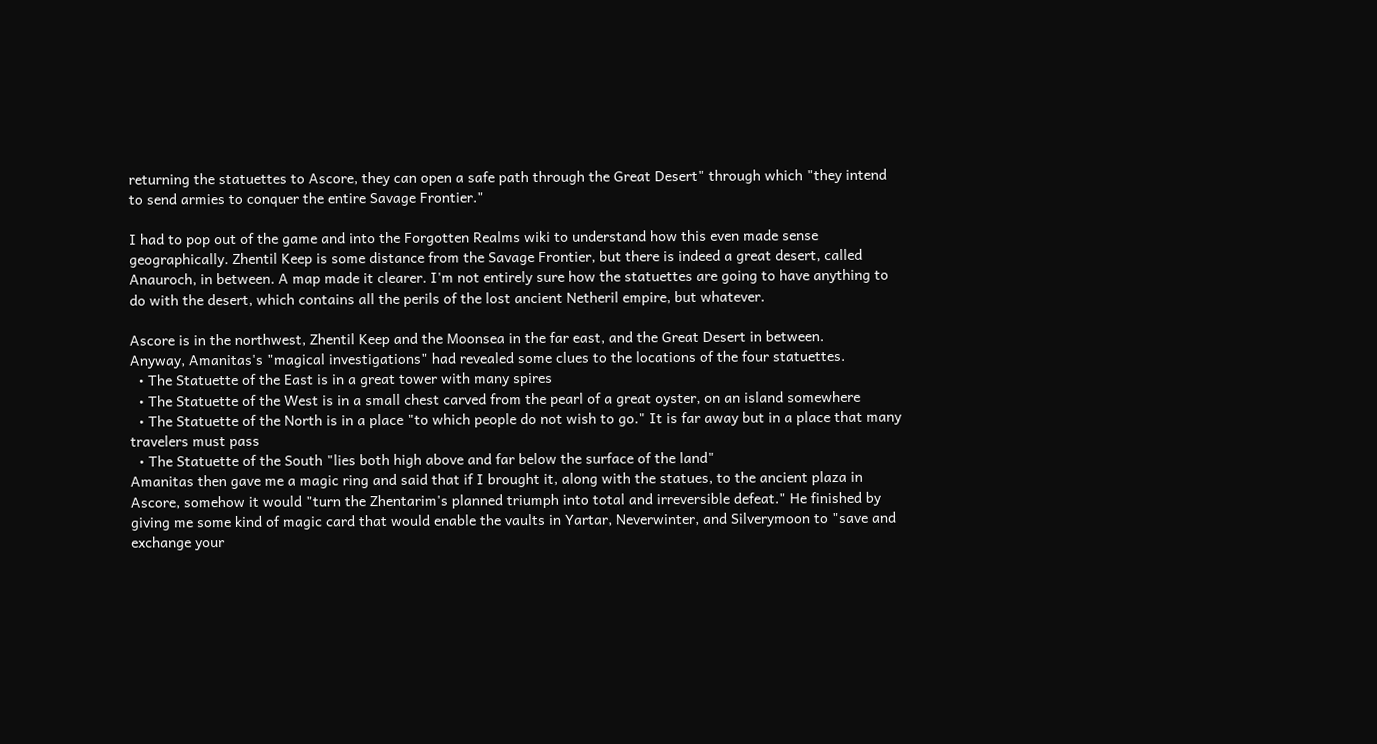returning the statuettes to Ascore, they can open a safe path through the Great Desert" through which "they intend to send armies to conquer the entire Savage Frontier."

I had to pop out of the game and into the Forgotten Realms wiki to understand how this even made sense geographically. Zhentil Keep is some distance from the Savage Frontier, but there is indeed a great desert, called Anauroch, in between. A map made it clearer. I'm not entirely sure how the statuettes are going to have anything to do with the desert, which contains all the perils of the lost ancient Netheril empire, but whatever.

Ascore is in the northwest, Zhentil Keep and the Moonsea in the far east, and the Great Desert in between.
Anyway, Amanitas's "magical investigations" had revealed some clues to the locations of the four statuettes.
  • The Statuette of the East is in a great tower with many spires
  • The Statuette of the West is in a small chest carved from the pearl of a great oyster, on an island somewhere
  • The Statuette of the North is in a place "to which people do not wish to go." It is far away but in a place that many travelers must pass
  • The Statuette of the South "lies both high above and far below the surface of the land"
Amanitas then gave me a magic ring and said that if I brought it, along with the statues, to the ancient plaza in Ascore, somehow it would "turn the Zhentarim's planned triumph into total and irreversible defeat." He finished by giving me some kind of magic card that would enable the vaults in Yartar, Neverwinter, and Silverymoon to "save and exchange your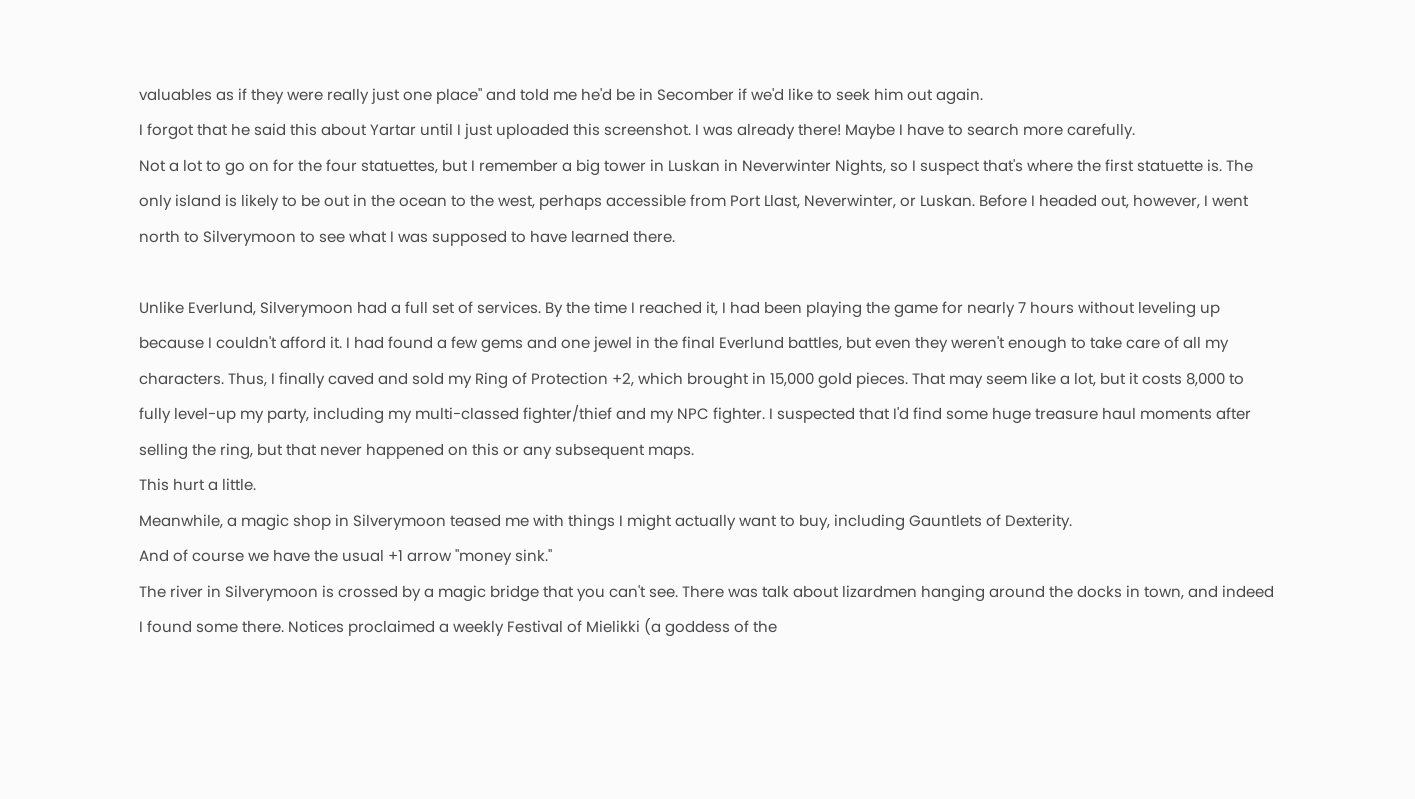valuables as if they were really just one place" and told me he'd be in Secomber if we'd like to seek him out again.
I forgot that he said this about Yartar until I just uploaded this screenshot. I was already there! Maybe I have to search more carefully.
Not a lot to go on for the four statuettes, but I remember a big tower in Luskan in Neverwinter Nights, so I suspect that's where the first statuette is. The only island is likely to be out in the ocean to the west, perhaps accessible from Port Llast, Neverwinter, or Luskan. Before I headed out, however, I went north to Silverymoon to see what I was supposed to have learned there.

Unlike Everlund, Silverymoon had a full set of services. By the time I reached it, I had been playing the game for nearly 7 hours without leveling up because I couldn't afford it. I had found a few gems and one jewel in the final Everlund battles, but even they weren't enough to take care of all my characters. Thus, I finally caved and sold my Ring of Protection +2, which brought in 15,000 gold pieces. That may seem like a lot, but it costs 8,000 to fully level-up my party, including my multi-classed fighter/thief and my NPC fighter. I suspected that I'd find some huge treasure haul moments after selling the ring, but that never happened on this or any subsequent maps.
This hurt a little.
Meanwhile, a magic shop in Silverymoon teased me with things I might actually want to buy, including Gauntlets of Dexterity.
And of course we have the usual +1 arrow "money sink."
The river in Silverymoon is crossed by a magic bridge that you can't see. There was talk about lizardmen hanging around the docks in town, and indeed I found some there. Notices proclaimed a weekly Festival of Mielikki (a goddess of the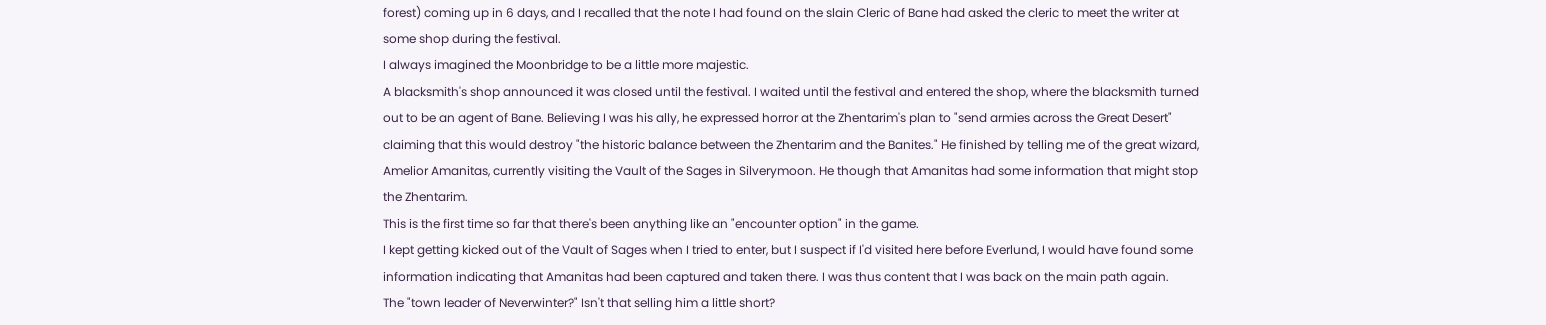forest) coming up in 6 days, and I recalled that the note I had found on the slain Cleric of Bane had asked the cleric to meet the writer at some shop during the festival.
I always imagined the Moonbridge to be a little more majestic.
A blacksmith's shop announced it was closed until the festival. I waited until the festival and entered the shop, where the blacksmith turned out to be an agent of Bane. Believing I was his ally, he expressed horror at the Zhentarim's plan to "send armies across the Great Desert" claiming that this would destroy "the historic balance between the Zhentarim and the Banites." He finished by telling me of the great wizard, Amelior Amanitas, currently visiting the Vault of the Sages in Silverymoon. He though that Amanitas had some information that might stop the Zhentarim.
This is the first time so far that there's been anything like an "encounter option" in the game.
I kept getting kicked out of the Vault of Sages when I tried to enter, but I suspect if I'd visited here before Everlund, I would have found some information indicating that Amanitas had been captured and taken there. I was thus content that I was back on the main path again.
The "town leader of Neverwinter?" Isn't that selling him a little short?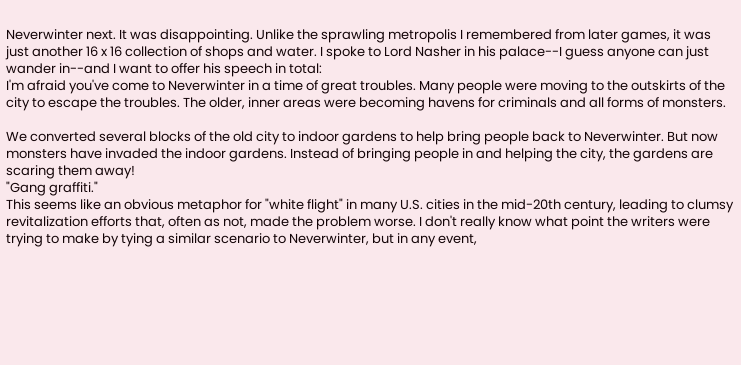Neverwinter next. It was disappointing. Unlike the sprawling metropolis I remembered from later games, it was just another 16 x 16 collection of shops and water. I spoke to Lord Nasher in his palace--I guess anyone can just wander in--and I want to offer his speech in total:
I'm afraid you've come to Neverwinter in a time of great troubles. Many people were moving to the outskirts of the city to escape the troubles. The older, inner areas were becoming havens for criminals and all forms of monsters.

We converted several blocks of the old city to indoor gardens to help bring people back to Neverwinter. But now monsters have invaded the indoor gardens. Instead of bringing people in and helping the city, the gardens are scaring them away!
"Gang graffiti."
This seems like an obvious metaphor for "white flight" in many U.S. cities in the mid-20th century, leading to clumsy revitalization efforts that, often as not, made the problem worse. I don't really know what point the writers were trying to make by tying a similar scenario to Neverwinter, but in any event,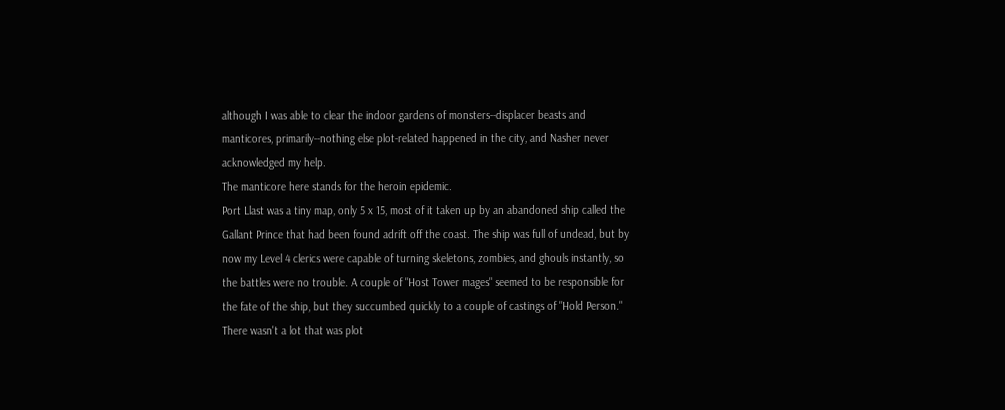although I was able to clear the indoor gardens of monsters--displacer beasts and manticores, primarily--nothing else plot-related happened in the city, and Nasher never acknowledged my help.
The manticore here stands for the heroin epidemic.
Port Llast was a tiny map, only 5 x 15, most of it taken up by an abandoned ship called the Gallant Prince that had been found adrift off the coast. The ship was full of undead, but by now my Level 4 clerics were capable of turning skeletons, zombies, and ghouls instantly, so the battles were no trouble. A couple of "Host Tower mages" seemed to be responsible for the fate of the ship, but they succumbed quickly to a couple of castings of "Hold Person." There wasn't a lot that was plot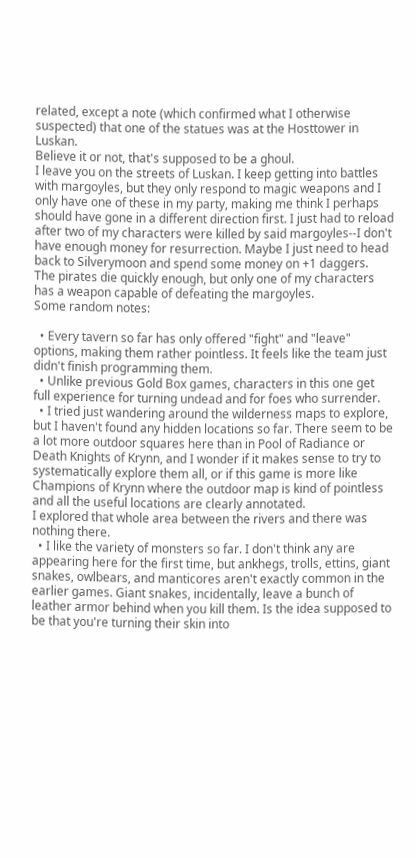related, except a note (which confirmed what I otherwise suspected) that one of the statues was at the Hosttower in Luskan.
Believe it or not, that's supposed to be a ghoul.
I leave you on the streets of Luskan. I keep getting into battles with margoyles, but they only respond to magic weapons and I only have one of these in my party, making me think I perhaps should have gone in a different direction first. I just had to reload after two of my characters were killed by said margoyles--I don't have enough money for resurrection. Maybe I just need to head back to Silverymoon and spend some money on +1 daggers.
The pirates die quickly enough, but only one of my characters has a weapon capable of defeating the margoyles.
Some random notes:

  • Every tavern so far has only offered "fight" and "leave" options, making them rather pointless. It feels like the team just didn't finish programming them.
  • Unlike previous Gold Box games, characters in this one get full experience for turning undead and for foes who surrender.
  • I tried just wandering around the wilderness maps to explore, but I haven't found any hidden locations so far. There seem to be a lot more outdoor squares here than in Pool of Radiance or Death Knights of Krynn, and I wonder if it makes sense to try to systematically explore them all, or if this game is more like Champions of Krynn where the outdoor map is kind of pointless and all the useful locations are clearly annotated.
I explored that whole area between the rivers and there was nothing there.
  • I like the variety of monsters so far. I don't think any are appearing here for the first time, but ankhegs, trolls, ettins, giant snakes, owlbears, and manticores aren't exactly common in the earlier games. Giant snakes, incidentally, leave a bunch of leather armor behind when you kill them. Is the idea supposed to be that you're turning their skin into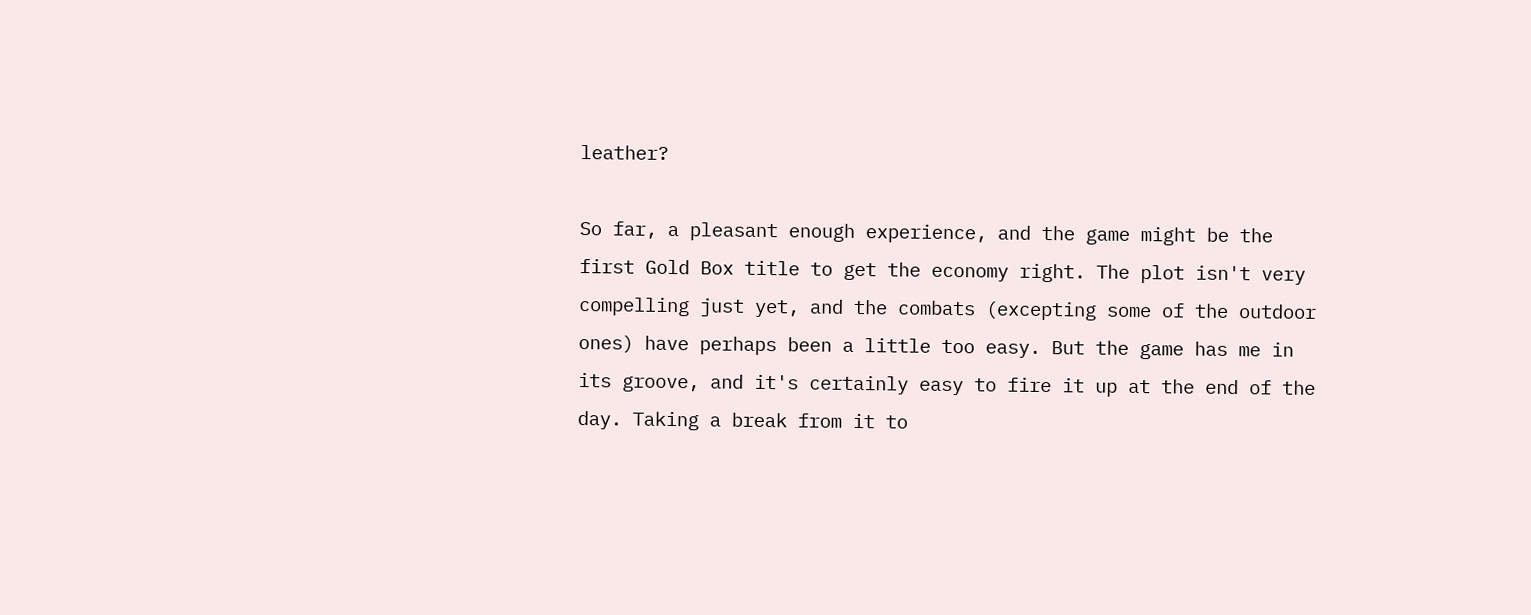leather?

So far, a pleasant enough experience, and the game might be the first Gold Box title to get the economy right. The plot isn't very compelling just yet, and the combats (excepting some of the outdoor ones) have perhaps been a little too easy. But the game has me in its groove, and it's certainly easy to fire it up at the end of the day. Taking a break from it to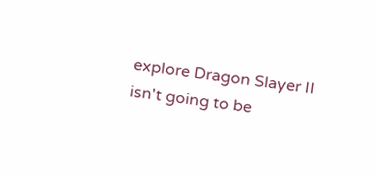explore Dragon Slayer II isn't going to be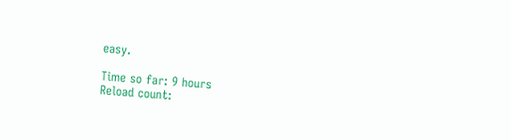easy.

Time so far: 9 hours
Reload count: